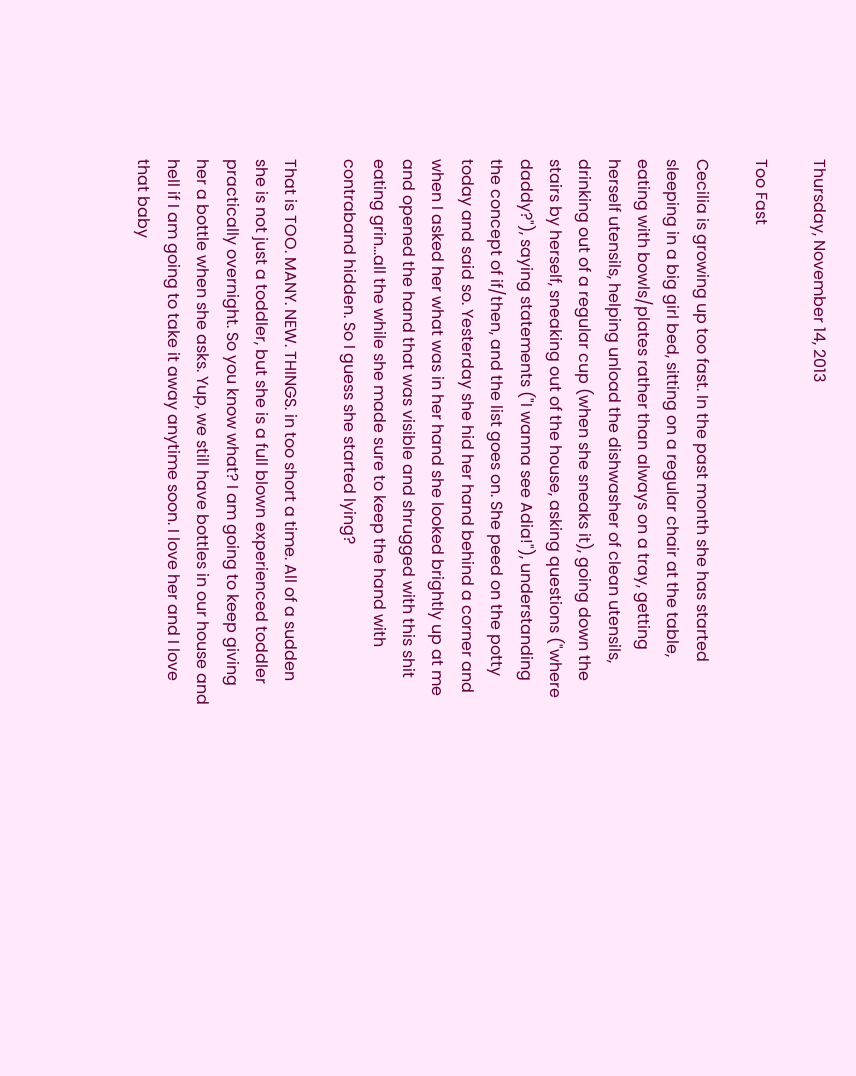Thursday, November 14, 2013

Too Fast

Cecilia is growing up too fast. In the past month she has started sleeping in a big girl bed, sitting on a regular chair at the table, eating with bowls/plates rather than always on a tray, getting herself utensils, helping unload the dishwasher of clean utensils, drinking out of a regular cup (when she sneaks it), going down the stairs by herself, sneaking out of the house, asking questions ("where daddy?"), saying statements ("I wanna see Adia!"), understanding the concept of if/then, and the list goes on. She peed on the potty today and said so. Yesterday she hid her hand behind a corner and when I asked her what was in her hand she looked brightly up at me and opened the hand that was visible and shrugged with this shit eating grin...all the while she made sure to keep the hand with contraband hidden. So I guess she started lying?

That is TOO. MANY. NEW. THINGS. in too short a time. All of a sudden she is not just a toddler, but she is a full blown experienced toddler practically overnight. So you know what? I am going to keep giving her a bottle when she asks. Yup, we still have bottles in our house and hell if I am going to take it away anytime soon. I love her and I love that baby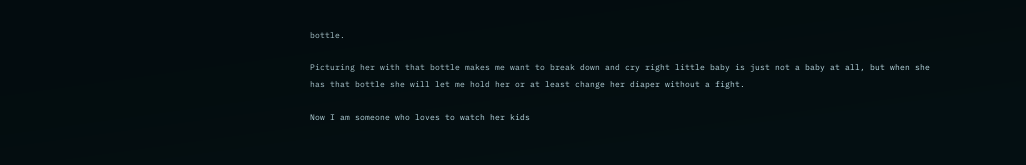bottle.

Picturing her with that bottle makes me want to break down and cry right little baby is just not a baby at all, but when she has that bottle she will let me hold her or at least change her diaper without a fight.

Now I am someone who loves to watch her kids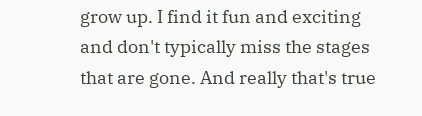grow up. I find it fun and exciting and don't typically miss the stages that are gone. And really that's true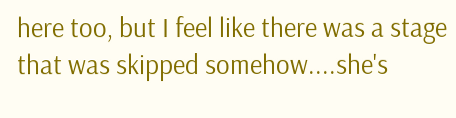here too, but I feel like there was a stage that was skipped somehow....she's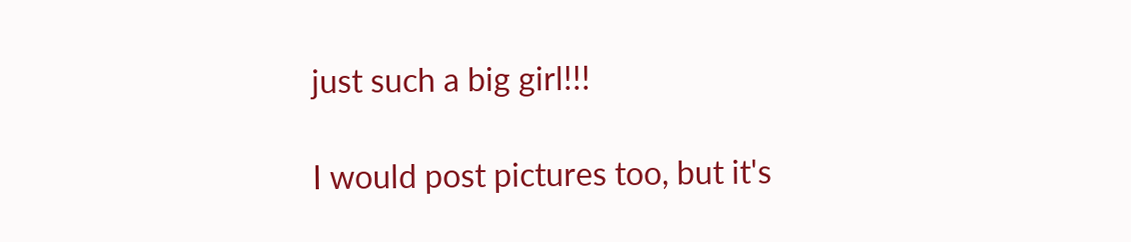just such a big girl!!!

I would post pictures too, but it's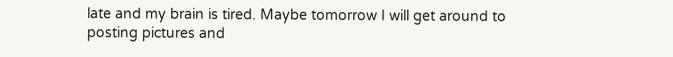late and my brain is tired. Maybe tomorrow I will get around to posting pictures and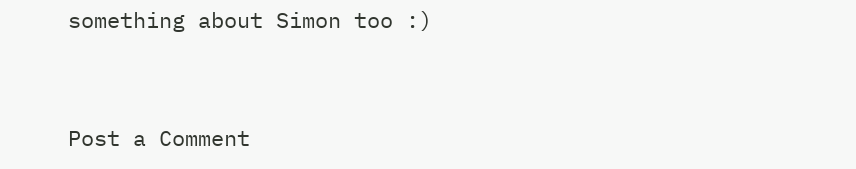something about Simon too :)


Post a Comment